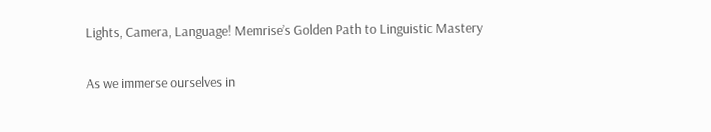Lights, Camera, Language! Memrise’s Golden Path to Linguistic Mastery

As we immerse ourselves in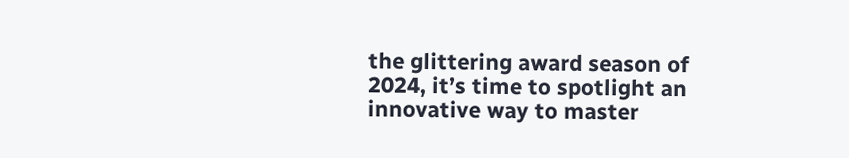the glittering award season of 2024, it’s time to spotlight an innovative way to master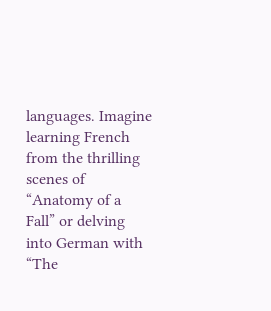languages. Imagine learning French from the thrilling scenes of “Anatomy of a Fall” or delving into German with “The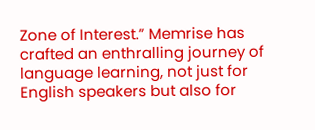Zone of Interest.” Memrise has crafted an enthralling journey of language learning, not just for English speakers but also for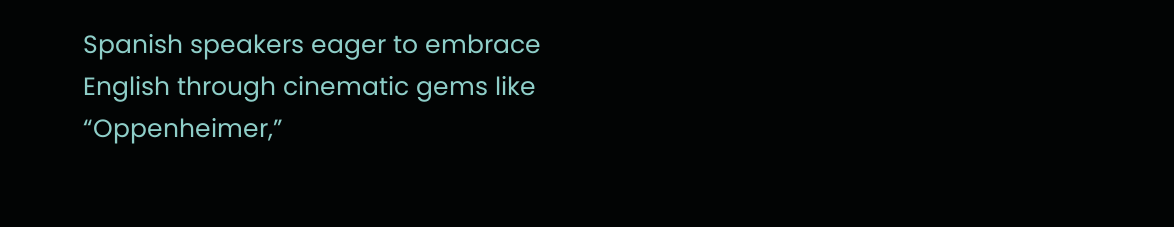Spanish speakers eager to embrace English through cinematic gems like “Oppenheimer,”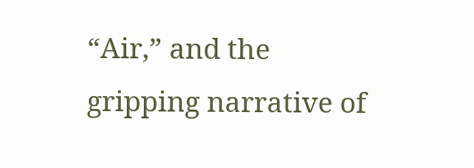“Air,” and the gripping narrative of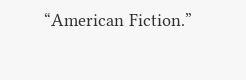“American Fiction.”